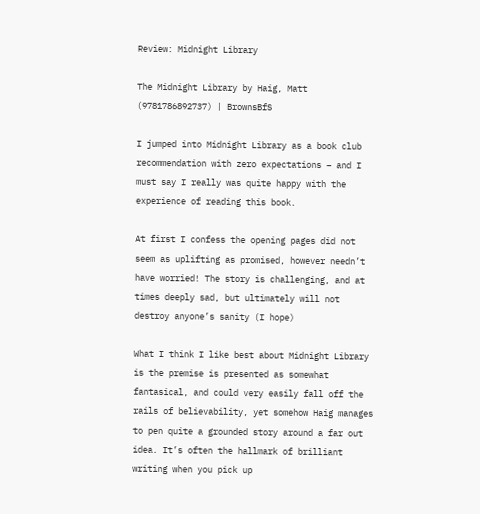Review: Midnight Library

The Midnight Library by Haig, Matt (9781786892737) | BrownsBfS

I jumped into Midnight Library as a book club recommendation with zero expectations – and I must say I really was quite happy with the experience of reading this book.

At first I confess the opening pages did not seem as uplifting as promised, however needn’t have worried! The story is challenging, and at times deeply sad, but ultimately will not destroy anyone’s sanity (I hope)

What I think I like best about Midnight Library is the premise is presented as somewhat fantasical, and could very easily fall off the rails of believability, yet somehow Haig manages to pen quite a grounded story around a far out idea. It’s often the hallmark of brilliant writing when you pick up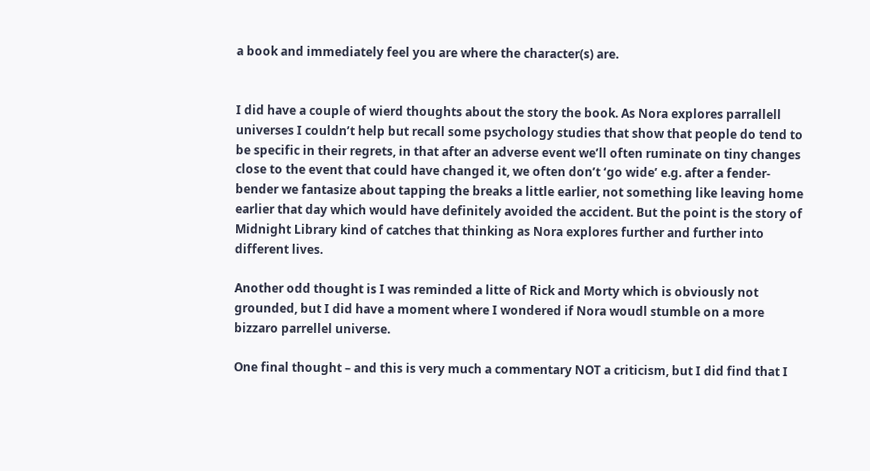a book and immediately feel you are where the character(s) are.


I did have a couple of wierd thoughts about the story the book. As Nora explores parrallell universes I couldn’t help but recall some psychology studies that show that people do tend to be specific in their regrets, in that after an adverse event we’ll often ruminate on tiny changes close to the event that could have changed it, we often don’t ‘go wide’ e.g. after a fender-bender we fantasize about tapping the breaks a little earlier, not something like leaving home earlier that day which would have definitely avoided the accident. But the point is the story of Midnight Library kind of catches that thinking as Nora explores further and further into different lives.

Another odd thought is I was reminded a litte of Rick and Morty which is obviously not grounded, but I did have a moment where I wondered if Nora woudl stumble on a more bizzaro parrellel universe.

One final thought – and this is very much a commentary NOT a criticism, but I did find that I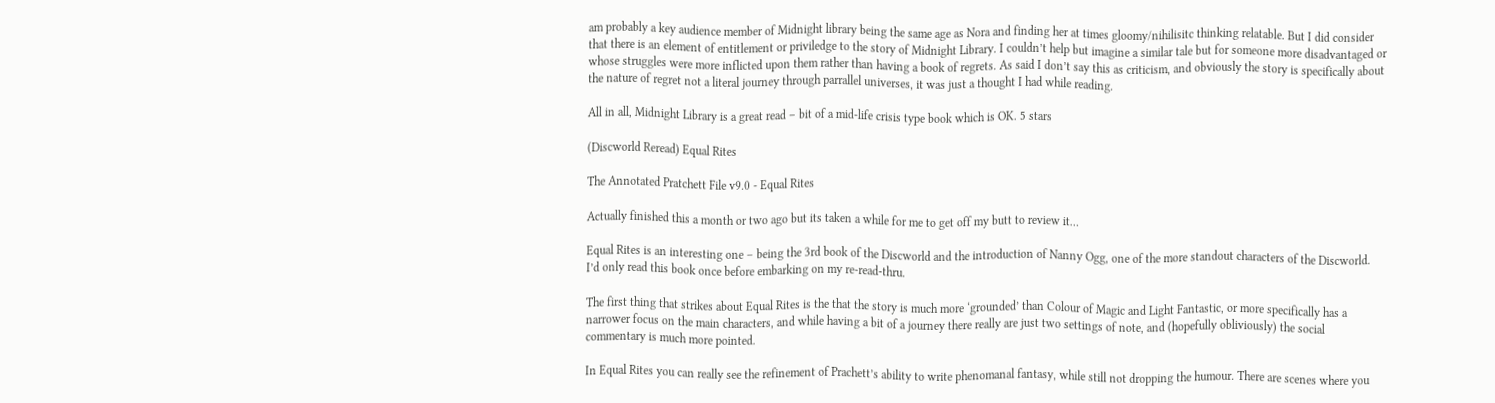am probably a key audience member of Midnight library being the same age as Nora and finding her at times gloomy/nihilisitc thinking relatable. But I did consider that there is an element of entitlement or priviledge to the story of Midnight Library. I couldn’t help but imagine a similar tale but for someone more disadvantaged or whose struggles were more inflicted upon them rather than having a book of regrets. As said I don’t say this as criticism, and obviously the story is specifically about the nature of regret not a literal journey through parrallel universes, it was just a thought I had while reading.

All in all, Midnight Library is a great read – bit of a mid-life crisis type book which is OK. 5 stars

(Discworld Reread) Equal Rites

The Annotated Pratchett File v9.0 - Equal Rites

Actually finished this a month or two ago but its taken a while for me to get off my butt to review it…

Equal Rites is an interesting one – being the 3rd book of the Discworld and the introduction of Nanny Ogg, one of the more standout characters of the Discworld. I’d only read this book once before embarking on my re-read-thru.

The first thing that strikes about Equal Rites is the that the story is much more ‘grounded’ than Colour of Magic and Light Fantastic, or more specifically has a narrower focus on the main characters, and while having a bit of a journey there really are just two settings of note, and (hopefully obliviously) the social commentary is much more pointed.

In Equal Rites you can really see the refinement of Prachett’s ability to write phenomanal fantasy, while still not dropping the humour. There are scenes where you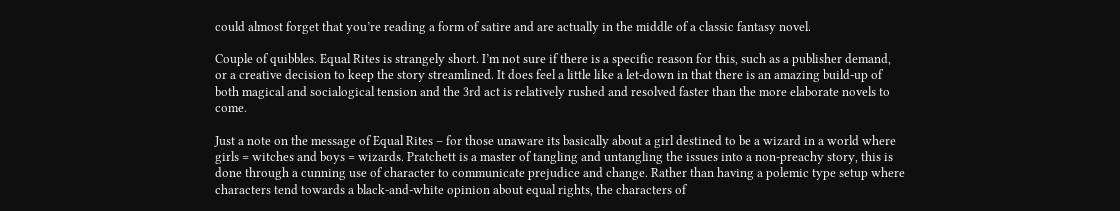could almost forget that you’re reading a form of satire and are actually in the middle of a classic fantasy novel.

Couple of quibbles. Equal Rites is strangely short. I’m not sure if there is a specific reason for this, such as a publisher demand, or a creative decision to keep the story streamlined. It does feel a little like a let-down in that there is an amazing build-up of both magical and socialogical tension and the 3rd act is relatively rushed and resolved faster than the more elaborate novels to come.

Just a note on the message of Equal Rites – for those unaware its basically about a girl destined to be a wizard in a world where girls = witches and boys = wizards. Pratchett is a master of tangling and untangling the issues into a non-preachy story, this is done through a cunning use of character to communicate prejudice and change. Rather than having a polemic type setup where characters tend towards a black-and-white opinion about equal rights, the characters of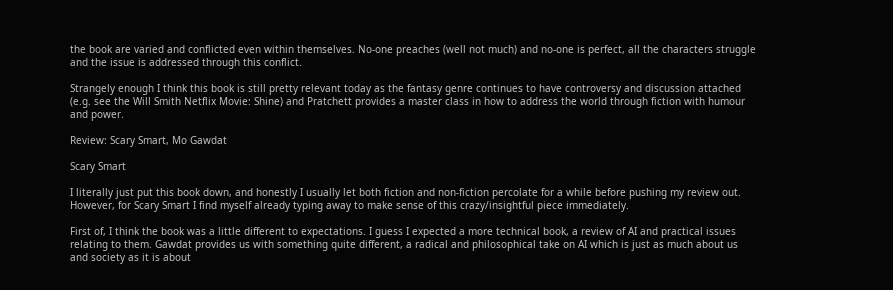the book are varied and conflicted even within themselves. No-one preaches (well not much) and no-one is perfect, all the characters struggle and the issue is addressed through this conflict.

Strangely enough I think this book is still pretty relevant today as the fantasy genre continues to have controversy and discussion attached (e.g. see the Will Smith Netflix Movie: Shine) and Pratchett provides a master class in how to address the world through fiction with humour and power.

Review: Scary Smart, Mo Gawdat

Scary Smart

I literally just put this book down, and honestly I usually let both fiction and non-fiction percolate for a while before pushing my review out. However, for Scary Smart I find myself already typing away to make sense of this crazy/insightful piece immediately.

First of, I think the book was a little different to expectations. I guess I expected a more technical book, a review of AI and practical issues relating to them. Gawdat provides us with something quite different, a radical and philosophical take on AI which is just as much about us and society as it is about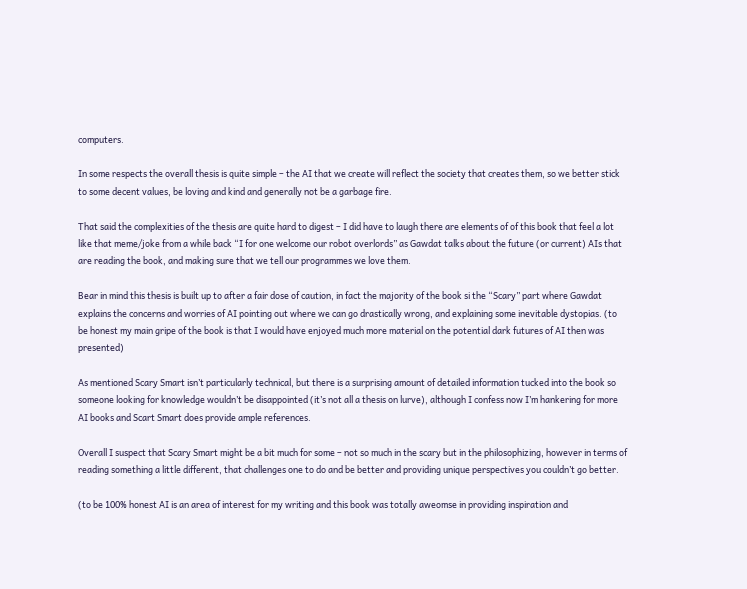computers.

In some respects the overall thesis is quite simple – the AI that we create will reflect the society that creates them, so we better stick to some decent values, be loving and kind and generally not be a garbage fire.

That said the complexities of the thesis are quite hard to digest – I did have to laugh there are elements of of this book that feel a lot like that meme/joke from a while back “I for one welcome our robot overlords” as Gawdat talks about the future (or current) AIs that are reading the book, and making sure that we tell our programmes we love them.

Bear in mind this thesis is built up to after a fair dose of caution, in fact the majority of the book si the “Scary” part where Gawdat explains the concerns and worries of AI pointing out where we can go drastically wrong, and explaining some inevitable dystopias. (to be honest my main gripe of the book is that I would have enjoyed much more material on the potential dark futures of AI then was presented)

As mentioned Scary Smart isn’t particularly technical, but there is a surprising amount of detailed information tucked into the book so someone looking for knowledge wouldn’t be disappointed (it’s not all a thesis on lurve), although I confess now I’m hankering for more AI books and Scart Smart does provide ample references.

Overall I suspect that Scary Smart might be a bit much for some – not so much in the scary but in the philosophizing, however in terms of reading something a little different, that challenges one to do and be better and providing unique perspectives you couldn’t go better.

(to be 100% honest AI is an area of interest for my writing and this book was totally aweomse in providing inspiration and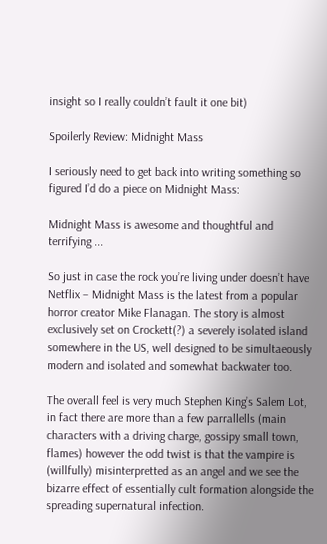insight so I really couldn’t fault it one bit)

Spoilerly Review: Midnight Mass

I seriously need to get back into writing something so figured I’d do a piece on Midnight Mass:

Midnight Mass is awesome and thoughtful and terrifying ...

So just in case the rock you’re living under doesn’t have Netflix – Midnight Mass is the latest from a popular horror creator Mike Flanagan. The story is almost exclusively set on Crockett(?) a severely isolated island somewhere in the US, well designed to be simultaeously modern and isolated and somewhat backwater too.

The overall feel is very much Stephen King’s Salem Lot, in fact there are more than a few parrallells (main characters with a driving charge, gossipy small town, flames) however the odd twist is that the vampire is (willfully) misinterpretted as an angel and we see the bizarre effect of essentially cult formation alongside the spreading supernatural infection.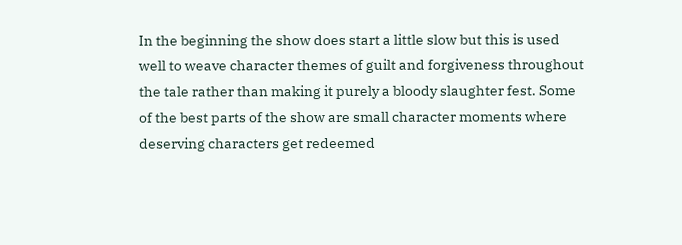In the beginning the show does start a little slow but this is used well to weave character themes of guilt and forgiveness throughout the tale rather than making it purely a bloody slaughter fest. Some of the best parts of the show are small character moments where deserving characters get redeemed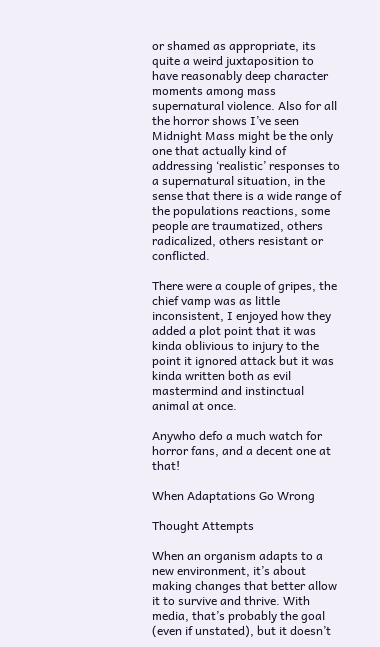or shamed as appropriate, its quite a weird juxtaposition to have reasonably deep character moments among mass supernatural violence. Also for all the horror shows I’ve seen Midnight Mass might be the only one that actually kind of addressing ‘realistic’ responses to a supernatural situation, in the sense that there is a wide range of the populations reactions, some people are traumatized, others radicalized, others resistant or conflicted.

There were a couple of gripes, the chief vamp was as little inconsistent, I enjoyed how they added a plot point that it was kinda oblivious to injury to the point it ignored attack but it was kinda written both as evil mastermind and instinctual animal at once.

Anywho defo a much watch for horror fans, and a decent one at that!

When Adaptations Go Wrong

Thought Attempts

When an organism adapts to a new environment, it’s about making changes that better allow it to survive and thrive. With media, that’s probably the goal (even if unstated), but it doesn’t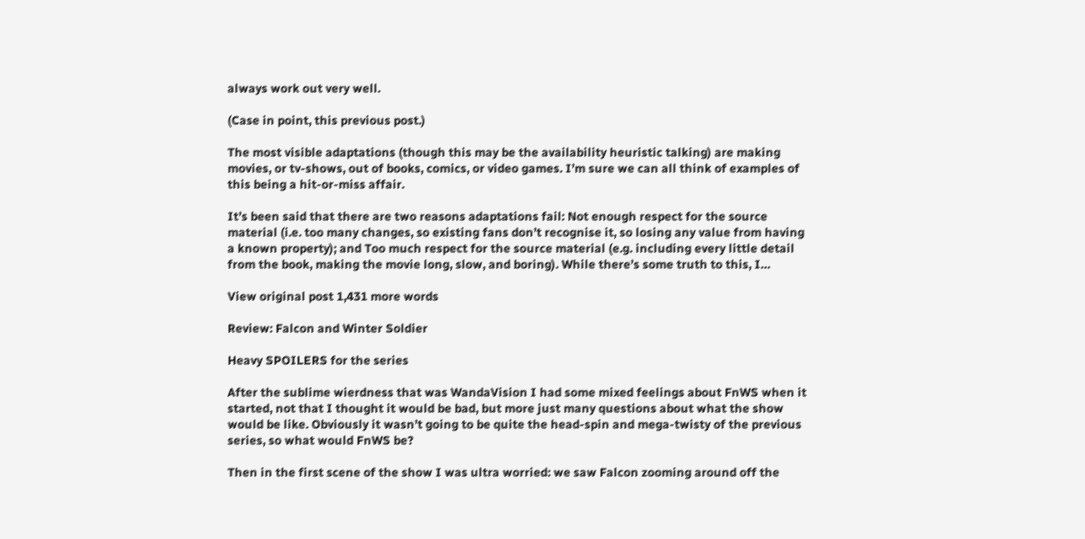always work out very well.

(Case in point, this previous post.)

The most visible adaptations (though this may be the availability heuristic talking) are making movies, or tv-shows, out of books, comics, or video games. I’m sure we can all think of examples of this being a hit-or-miss affair.

It’s been said that there are two reasons adaptations fail: Not enough respect for the source material (i.e. too many changes, so existing fans don’t recognise it, so losing any value from having a known property); and Too much respect for the source material (e.g. including every little detail from the book, making the movie long, slow, and boring). While there’s some truth to this, I…

View original post 1,431 more words

Review: Falcon and Winter Soldier

Heavy SPOILERS for the series

After the sublime wierdness that was WandaVision I had some mixed feelings about FnWS when it started, not that I thought it would be bad, but more just many questions about what the show would be like. Obviously it wasn’t going to be quite the head-spin and mega-twisty of the previous series, so what would FnWS be?

Then in the first scene of the show I was ultra worried: we saw Falcon zooming around off the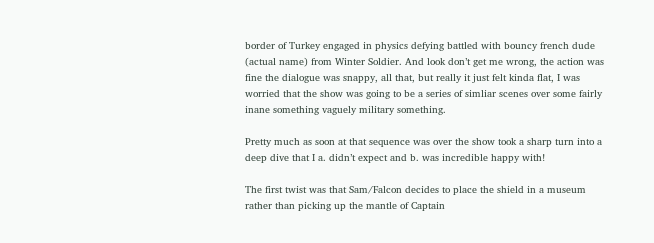border of Turkey engaged in physics defying battled with bouncy french dude (actual name) from Winter Soldier. And look don’t get me wrong, the action was fine the dialogue was snappy, all that, but really it just felt kinda flat, I was worried that the show was going to be a series of simliar scenes over some fairly inane something vaguely military something.

Pretty much as soon at that sequence was over the show took a sharp turn into a deep dive that I a. didn’t expect and b. was incredible happy with!

The first twist was that Sam/Falcon decides to place the shield in a museum rather than picking up the mantle of Captain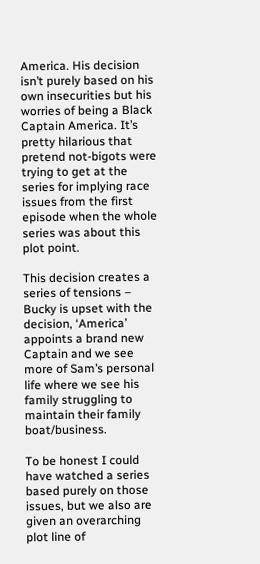America. His decision isn’t purely based on his own insecurities but his worries of being a Black Captain America. It’s pretty hilarious that pretend not-bigots were trying to get at the series for implying race issues from the first episode when the whole series was about this plot point.

This decision creates a series of tensions – Bucky is upset with the decision, ‘America’ appoints a brand new Captain and we see more of Sam’s personal life where we see his family struggling to maintain their family boat/business.

To be honest I could have watched a series based purely on those issues, but we also are given an overarching plot line of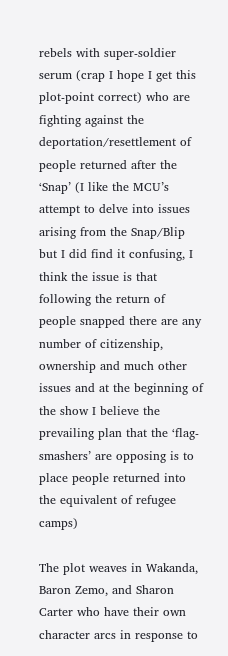rebels with super-soldier serum (crap I hope I get this plot-point correct) who are fighting against the deportation/resettlement of people returned after the ‘Snap’ (I like the MCU’s attempt to delve into issues arising from the Snap/Blip but I did find it confusing, I think the issue is that following the return of people snapped there are any number of citizenship, ownership and much other issues and at the beginning of the show I believe the prevailing plan that the ‘flag-smashers’ are opposing is to place people returned into the equivalent of refugee camps)

The plot weaves in Wakanda, Baron Zemo, and Sharon Carter who have their own character arcs in response to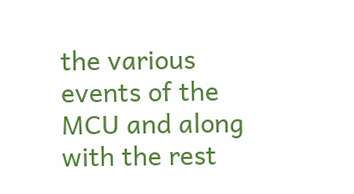the various events of the MCU and along with the rest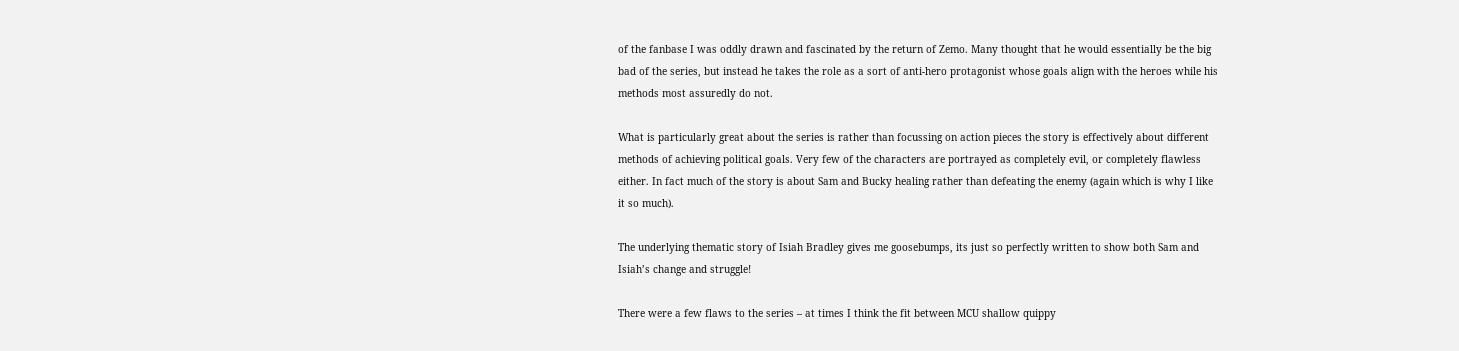of the fanbase I was oddly drawn and fascinated by the return of Zemo. Many thought that he would essentially be the big bad of the series, but instead he takes the role as a sort of anti-hero protagonist whose goals align with the heroes while his methods most assuredly do not.

What is particularly great about the series is rather than focussing on action pieces the story is effectively about different methods of achieving political goals. Very few of the characters are portrayed as completely evil, or completely flawless either. In fact much of the story is about Sam and Bucky healing rather than defeating the enemy (again which is why I like it so much).

The underlying thematic story of Isiah Bradley gives me goosebumps, its just so perfectly written to show both Sam and Isiah’s change and struggle!

There were a few flaws to the series – at times I think the fit between MCU shallow quippy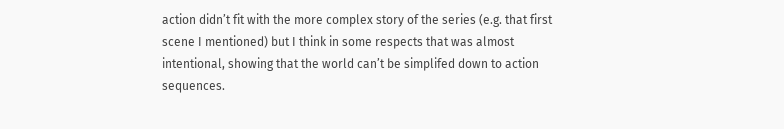action didn’t fit with the more complex story of the series (e.g. that first scene I mentioned) but I think in some respects that was almost intentional, showing that the world can’t be simplifed down to action sequences.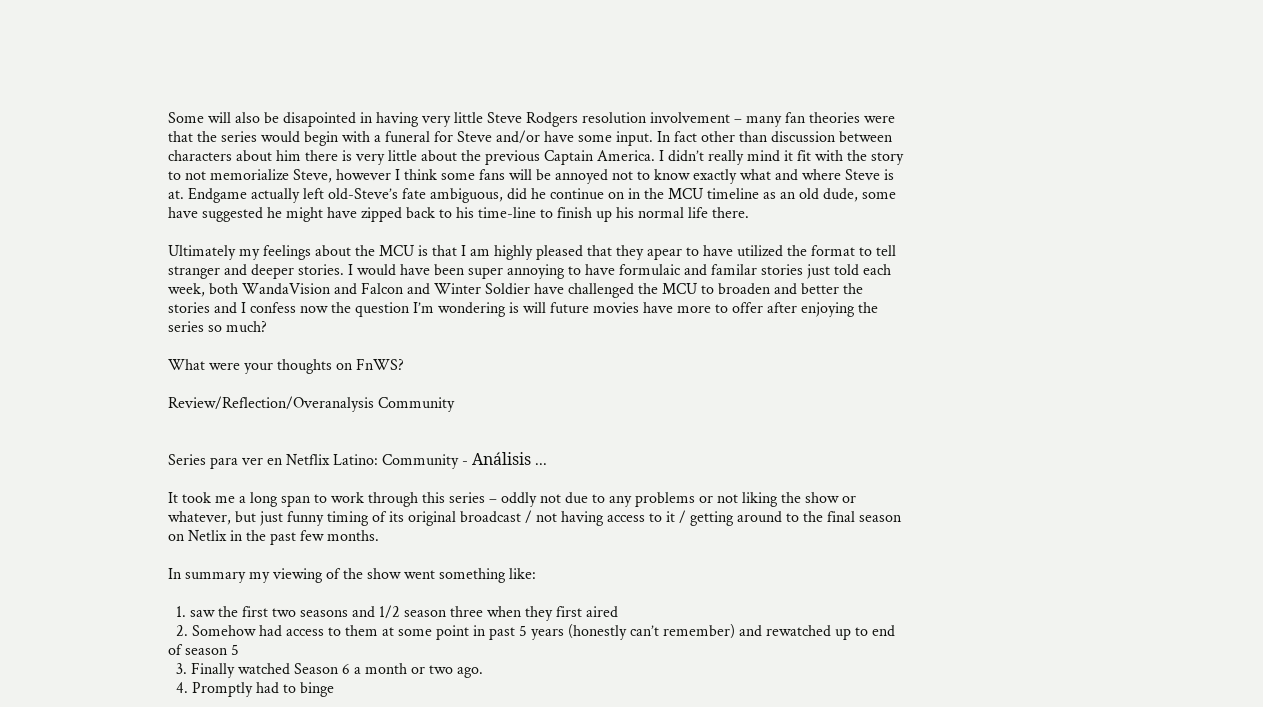Some will also be disapointed in having very little Steve Rodgers resolution involvement – many fan theories were that the series would begin with a funeral for Steve and/or have some input. In fact other than discussion between characters about him there is very little about the previous Captain America. I didn’t really mind it fit with the story to not memorialize Steve, however I think some fans will be annoyed not to know exactly what and where Steve is at. Endgame actually left old-Steve’s fate ambiguous, did he continue on in the MCU timeline as an old dude, some have suggested he might have zipped back to his time-line to finish up his normal life there.

Ultimately my feelings about the MCU is that I am highly pleased that they apear to have utilized the format to tell stranger and deeper stories. I would have been super annoying to have formulaic and familar stories just told each week, both WandaVision and Falcon and Winter Soldier have challenged the MCU to broaden and better the stories and I confess now the question I’m wondering is will future movies have more to offer after enjoying the series so much?

What were your thoughts on FnWS?

Review/Reflection/Overanalysis Community


Series para ver en Netflix Latino: Community - Análisis ...

It took me a long span to work through this series – oddly not due to any problems or not liking the show or whatever, but just funny timing of its original broadcast / not having access to it / getting around to the final season on Netlix in the past few months.

In summary my viewing of the show went something like:

  1. saw the first two seasons and 1/2 season three when they first aired
  2. Somehow had access to them at some point in past 5 years (honestly can’t remember) and rewatched up to end of season 5
  3. Finally watched Season 6 a month or two ago.
  4. Promptly had to binge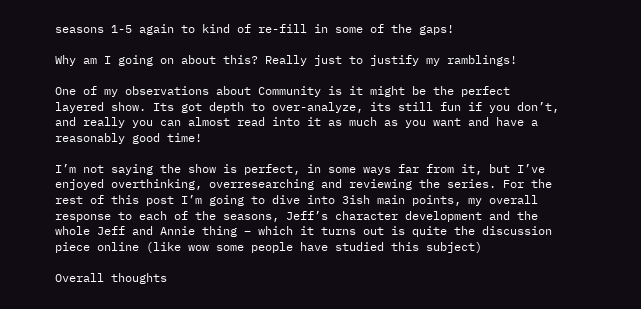seasons 1-5 again to kind of re-fill in some of the gaps!

Why am I going on about this? Really just to justify my ramblings!

One of my observations about Community is it might be the perfect layered show. Its got depth to over-analyze, its still fun if you don’t, and really you can almost read into it as much as you want and have a reasonably good time!

I’m not saying the show is perfect, in some ways far from it, but I’ve enjoyed overthinking, overresearching and reviewing the series. For the rest of this post I’m going to dive into 3ish main points, my overall response to each of the seasons, Jeff’s character development and the whole Jeff and Annie thing – which it turns out is quite the discussion piece online (like wow some people have studied this subject)

Overall thoughts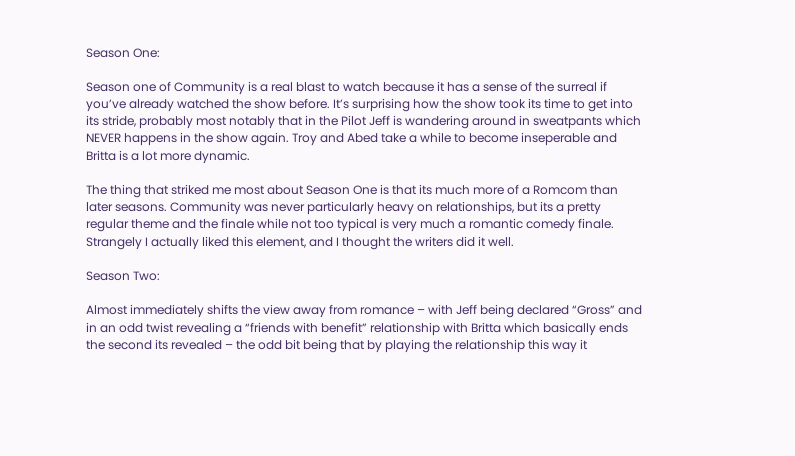Season One:

Season one of Community is a real blast to watch because it has a sense of the surreal if you’ve already watched the show before. It’s surprising how the show took its time to get into its stride, probably most notably that in the Pilot Jeff is wandering around in sweatpants which NEVER happens in the show again. Troy and Abed take a while to become inseperable and Britta is a lot more dynamic.

The thing that striked me most about Season One is that its much more of a Romcom than later seasons. Community was never particularly heavy on relationships, but its a pretty regular theme and the finale while not too typical is very much a romantic comedy finale. Strangely I actually liked this element, and I thought the writers did it well.

Season Two:

Almost immediately shifts the view away from romance – with Jeff being declared “Gross” and in an odd twist revealing a “friends with benefit” relationship with Britta which basically ends the second its revealed – the odd bit being that by playing the relationship this way it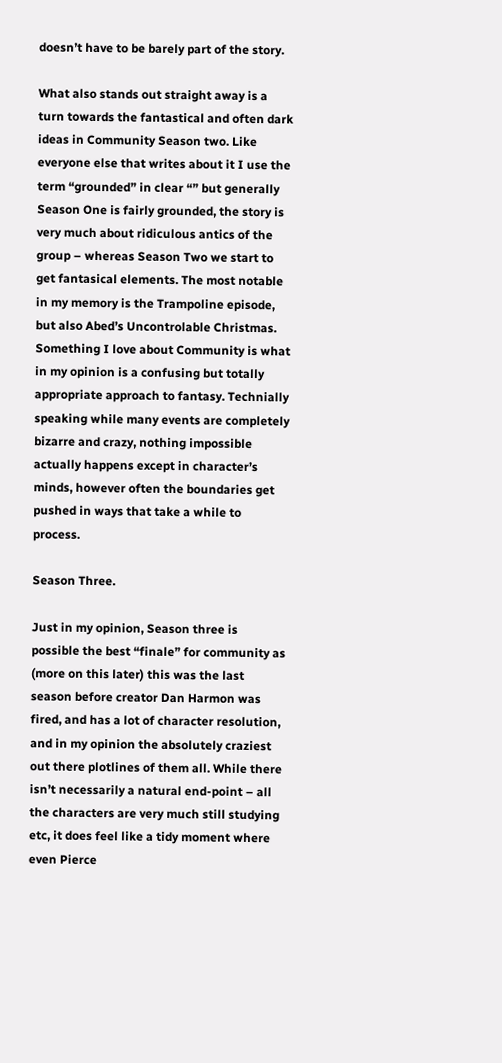doesn’t have to be barely part of the story.

What also stands out straight away is a turn towards the fantastical and often dark ideas in Community Season two. Like everyone else that writes about it I use the term “grounded” in clear “” but generally Season One is fairly grounded, the story is very much about ridiculous antics of the group – whereas Season Two we start to get fantasical elements. The most notable in my memory is the Trampoline episode, but also Abed’s Uncontrolable Christmas. Something I love about Community is what in my opinion is a confusing but totally appropriate approach to fantasy. Technially speaking while many events are completely bizarre and crazy, nothing impossible actually happens except in character’s minds, however often the boundaries get pushed in ways that take a while to process.

Season Three.

Just in my opinion, Season three is possible the best “finale” for community as (more on this later) this was the last season before creator Dan Harmon was fired, and has a lot of character resolution, and in my opinion the absolutely craziest out there plotlines of them all. While there isn’t necessarily a natural end-point – all the characters are very much still studying etc, it does feel like a tidy moment where even Pierce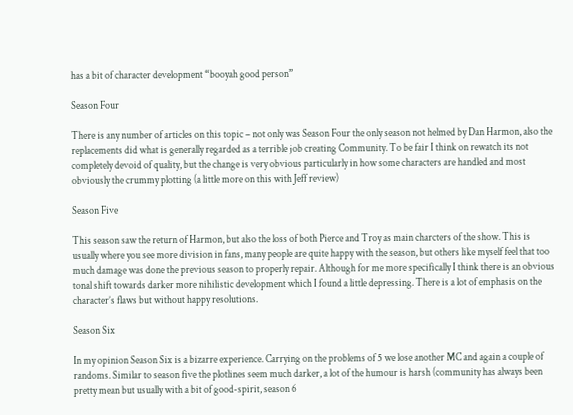has a bit of character development “booyah good person”

Season Four

There is any number of articles on this topic – not only was Season Four the only season not helmed by Dan Harmon, also the replacements did what is generally regarded as a terrible job creating Community. To be fair I think on rewatch its not completely devoid of quality, but the change is very obvious particularly in how some characters are handled and most obviously the crummy plotting (a little more on this with Jeff review)

Season Five

This season saw the return of Harmon, but also the loss of both Pierce and Troy as main charcters of the show. This is usually where you see more division in fans, many people are quite happy with the season, but others like myself feel that too much damage was done the previous season to properly repair. Although for me more specifically I think there is an obvious tonal shift towards darker more nihilistic development which I found a little depressing. There is a lot of emphasis on the character’s flaws but without happy resolutions.

Season Six

In my opinion Season Six is a bizarre experience. Carrying on the problems of 5 we lose another MC and again a couple of randoms. Similar to season five the plotlines seem much darker, a lot of the humour is harsh (community has always been pretty mean but usually with a bit of good-spirit, season 6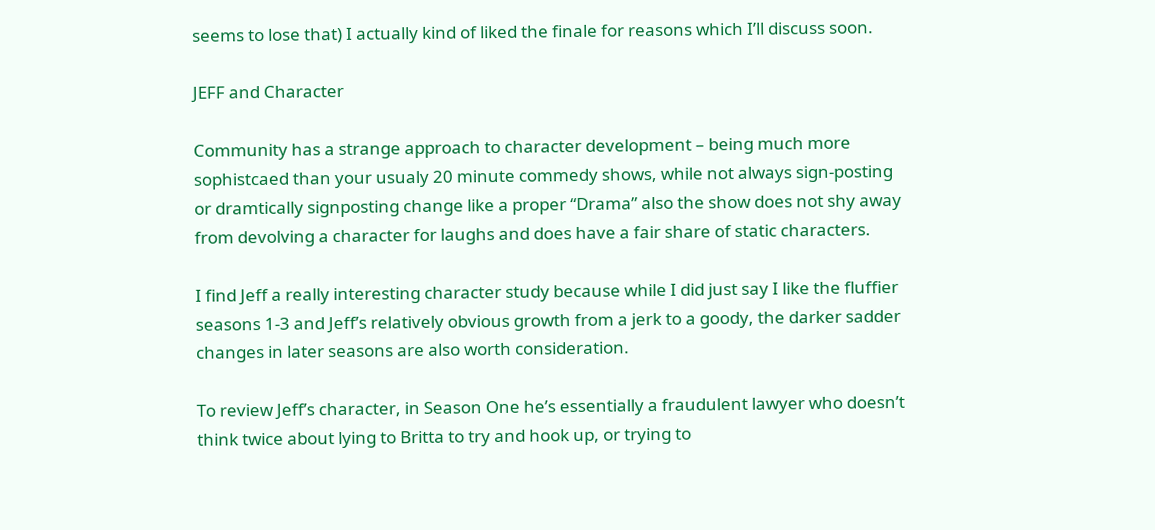seems to lose that) I actually kind of liked the finale for reasons which I’ll discuss soon.

JEFF and Character

Community has a strange approach to character development – being much more sophistcaed than your usualy 20 minute commedy shows, while not always sign-posting or dramtically signposting change like a proper “Drama” also the show does not shy away from devolving a character for laughs and does have a fair share of static characters.

I find Jeff a really interesting character study because while I did just say I like the fluffier seasons 1-3 and Jeff’s relatively obvious growth from a jerk to a goody, the darker sadder changes in later seasons are also worth consideration.

To review Jeff’s character, in Season One he’s essentially a fraudulent lawyer who doesn’t think twice about lying to Britta to try and hook up, or trying to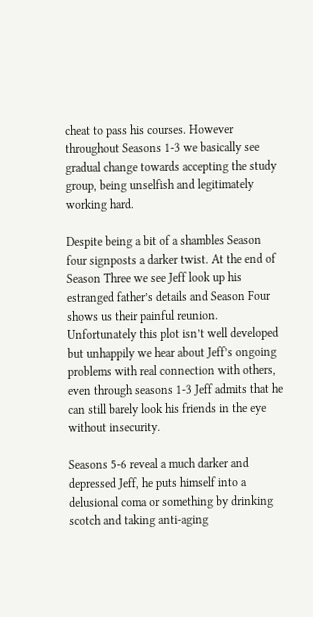cheat to pass his courses. However throughout Seasons 1-3 we basically see gradual change towards accepting the study group, being unselfish and legitimately working hard.

Despite being a bit of a shambles Season four signposts a darker twist. At the end of Season Three we see Jeff look up his estranged father’s details and Season Four shows us their painful reunion. Unfortunately this plot isn’t well developed but unhappily we hear about Jeff’s ongoing problems with real connection with others, even through seasons 1-3 Jeff admits that he can still barely look his friends in the eye without insecurity.

Seasons 5-6 reveal a much darker and depressed Jeff, he puts himself into a delusional coma or something by drinking scotch and taking anti-aging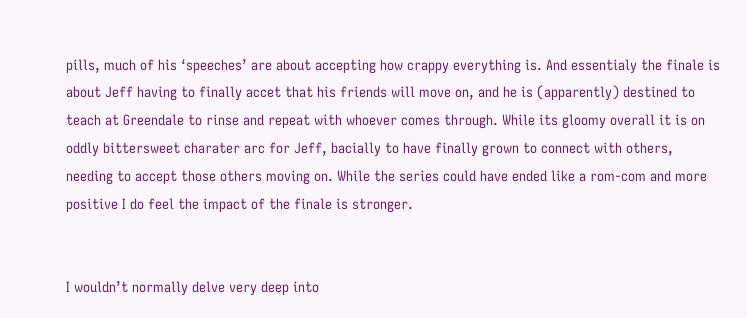pills, much of his ‘speeches’ are about accepting how crappy everything is. And essentialy the finale is about Jeff having to finally accet that his friends will move on, and he is (apparently) destined to teach at Greendale to rinse and repeat with whoever comes through. While its gloomy overall it is on oddly bittersweet charater arc for Jeff, bacially to have finally grown to connect with others, needing to accept those others moving on. While the series could have ended like a rom-com and more positive I do feel the impact of the finale is stronger.


I wouldn’t normally delve very deep into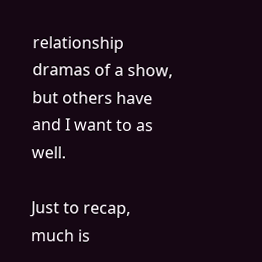relationship dramas of a show, but others have and I want to as well.

Just to recap, much is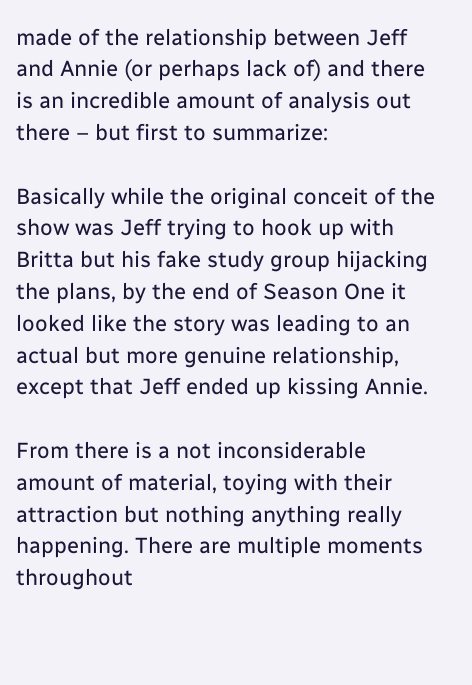made of the relationship between Jeff and Annie (or perhaps lack of) and there is an incredible amount of analysis out there – but first to summarize:

Basically while the original conceit of the show was Jeff trying to hook up with Britta but his fake study group hijacking the plans, by the end of Season One it looked like the story was leading to an actual but more genuine relationship, except that Jeff ended up kissing Annie.

From there is a not inconsiderable amount of material, toying with their attraction but nothing anything really happening. There are multiple moments throughout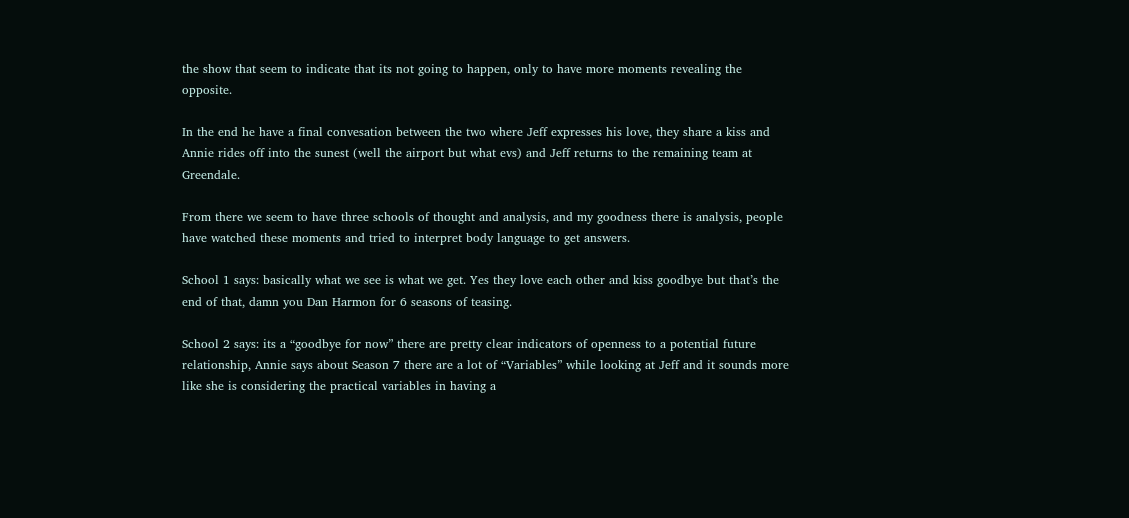the show that seem to indicate that its not going to happen, only to have more moments revealing the opposite.

In the end he have a final convesation between the two where Jeff expresses his love, they share a kiss and Annie rides off into the sunest (well the airport but what evs) and Jeff returns to the remaining team at Greendale.

From there we seem to have three schools of thought and analysis, and my goodness there is analysis, people have watched these moments and tried to interpret body language to get answers.

School 1 says: basically what we see is what we get. Yes they love each other and kiss goodbye but that’s the end of that, damn you Dan Harmon for 6 seasons of teasing.

School 2 says: its a “goodbye for now” there are pretty clear indicators of openness to a potential future relationship, Annie says about Season 7 there are a lot of “Variables” while looking at Jeff and it sounds more like she is considering the practical variables in having a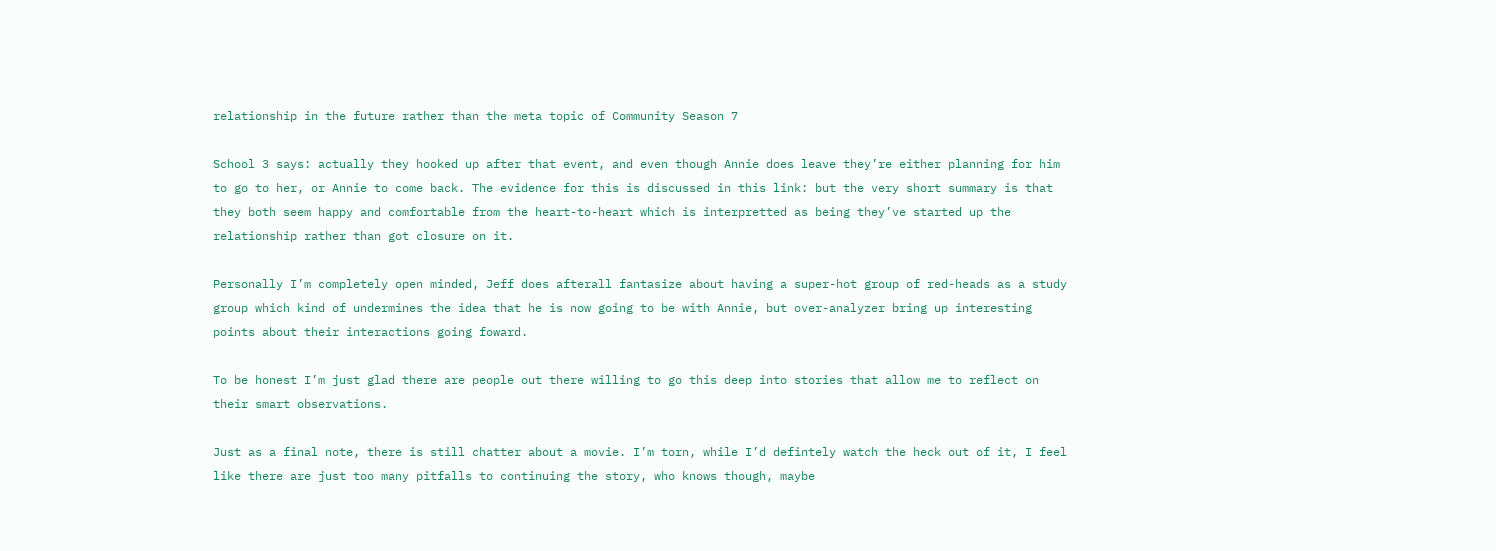relationship in the future rather than the meta topic of Community Season 7

School 3 says: actually they hooked up after that event, and even though Annie does leave they’re either planning for him to go to her, or Annie to come back. The evidence for this is discussed in this link: but the very short summary is that they both seem happy and comfortable from the heart-to-heart which is interpretted as being they’ve started up the relationship rather than got closure on it.

Personally I’m completely open minded, Jeff does afterall fantasize about having a super-hot group of red-heads as a study group which kind of undermines the idea that he is now going to be with Annie, but over-analyzer bring up interesting points about their interactions going foward.

To be honest I’m just glad there are people out there willing to go this deep into stories that allow me to reflect on their smart observations.

Just as a final note, there is still chatter about a movie. I’m torn, while I’d defintely watch the heck out of it, I feel like there are just too many pitfalls to continuing the story, who knows though, maybe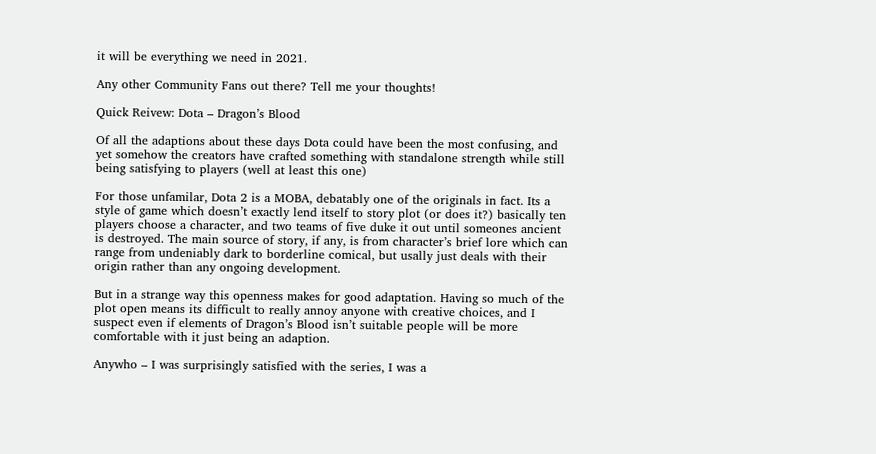it will be everything we need in 2021.

Any other Community Fans out there? Tell me your thoughts!

Quick Reivew: Dota – Dragon’s Blood

Of all the adaptions about these days Dota could have been the most confusing, and yet somehow the creators have crafted something with standalone strength while still being satisfying to players (well at least this one)

For those unfamilar, Dota 2 is a MOBA, debatably one of the originals in fact. Its a style of game which doesn’t exactly lend itself to story plot (or does it?) basically ten players choose a character, and two teams of five duke it out until someones ancient is destroyed. The main source of story, if any, is from character’s brief lore which can range from undeniably dark to borderline comical, but usally just deals with their origin rather than any ongoing development.

But in a strange way this openness makes for good adaptation. Having so much of the plot open means its difficult to really annoy anyone with creative choices, and I suspect even if elements of Dragon’s Blood isn’t suitable people will be more comfortable with it just being an adaption.

Anywho – I was surprisingly satisfied with the series, I was a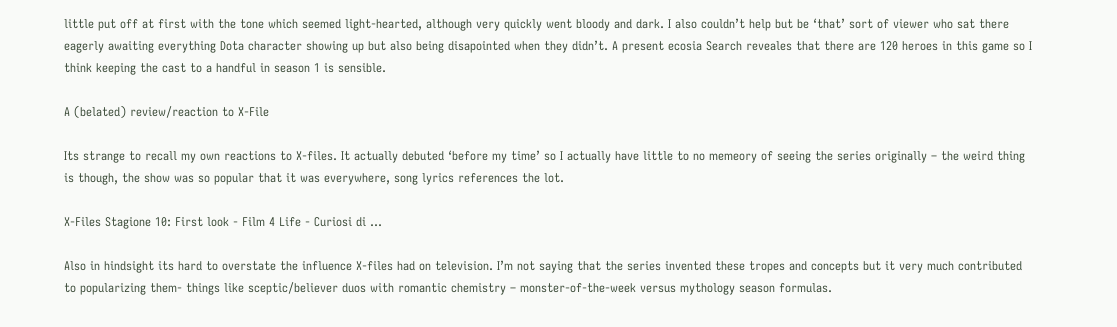little put off at first with the tone which seemed light-hearted, although very quickly went bloody and dark. I also couldn’t help but be ‘that’ sort of viewer who sat there eagerly awaiting everything Dota character showing up but also being disapointed when they didn’t. A present ecosia Search reveales that there are 120 heroes in this game so I think keeping the cast to a handful in season 1 is sensible.

A (belated) review/reaction to X-File

Its strange to recall my own reactions to X-files. It actually debuted ‘before my time’ so I actually have little to no memeory of seeing the series originally – the weird thing is though, the show was so popular that it was everywhere, song lyrics references the lot.

X-Files Stagione 10: First look - Film 4 Life - Curiosi di ...

Also in hindsight its hard to overstate the influence X-files had on television. I’m not saying that the series invented these tropes and concepts but it very much contributed to popularizing them- things like sceptic/believer duos with romantic chemistry – monster-of-the-week versus mythology season formulas.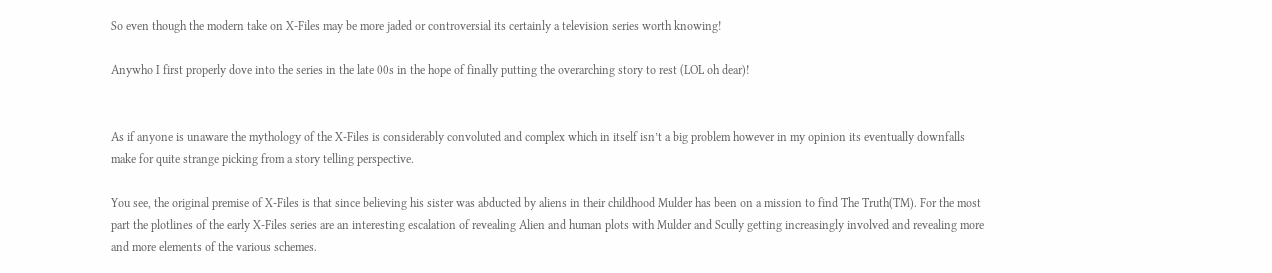So even though the modern take on X-Files may be more jaded or controversial its certainly a television series worth knowing!

Anywho I first properly dove into the series in the late 00s in the hope of finally putting the overarching story to rest (LOL oh dear)!


As if anyone is unaware the mythology of the X-Files is considerably convoluted and complex which in itself isn’t a big problem however in my opinion its eventually downfalls make for quite strange picking from a story telling perspective.

You see, the original premise of X-Files is that since believing his sister was abducted by aliens in their childhood Mulder has been on a mission to find The Truth(TM). For the most part the plotlines of the early X-Files series are an interesting escalation of revealing Alien and human plots with Mulder and Scully getting increasingly involved and revealing more and more elements of the various schemes.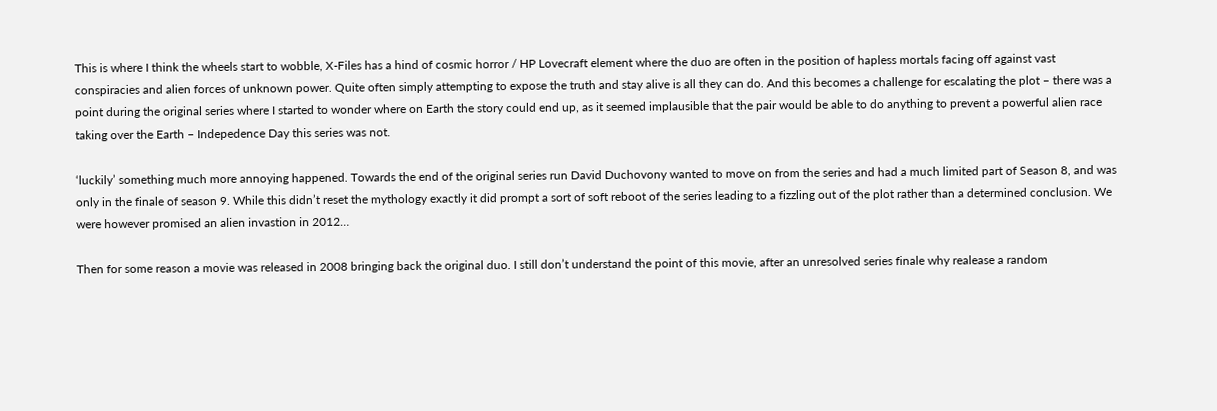This is where I think the wheels start to wobble, X-Files has a hind of cosmic horror / HP Lovecraft element where the duo are often in the position of hapless mortals facing off against vast conspiracies and alien forces of unknown power. Quite often simply attempting to expose the truth and stay alive is all they can do. And this becomes a challenge for escalating the plot – there was a point during the original series where I started to wonder where on Earth the story could end up, as it seemed implausible that the pair would be able to do anything to prevent a powerful alien race taking over the Earth – Indepedence Day this series was not.

‘luckily’ something much more annoying happened. Towards the end of the original series run David Duchovony wanted to move on from the series and had a much limited part of Season 8, and was only in the finale of season 9. While this didn’t reset the mythology exactly it did prompt a sort of soft reboot of the series leading to a fizzling out of the plot rather than a determined conclusion. We were however promised an alien invastion in 2012…

Then for some reason a movie was released in 2008 bringing back the original duo. I still don’t understand the point of this movie, after an unresolved series finale why realease a random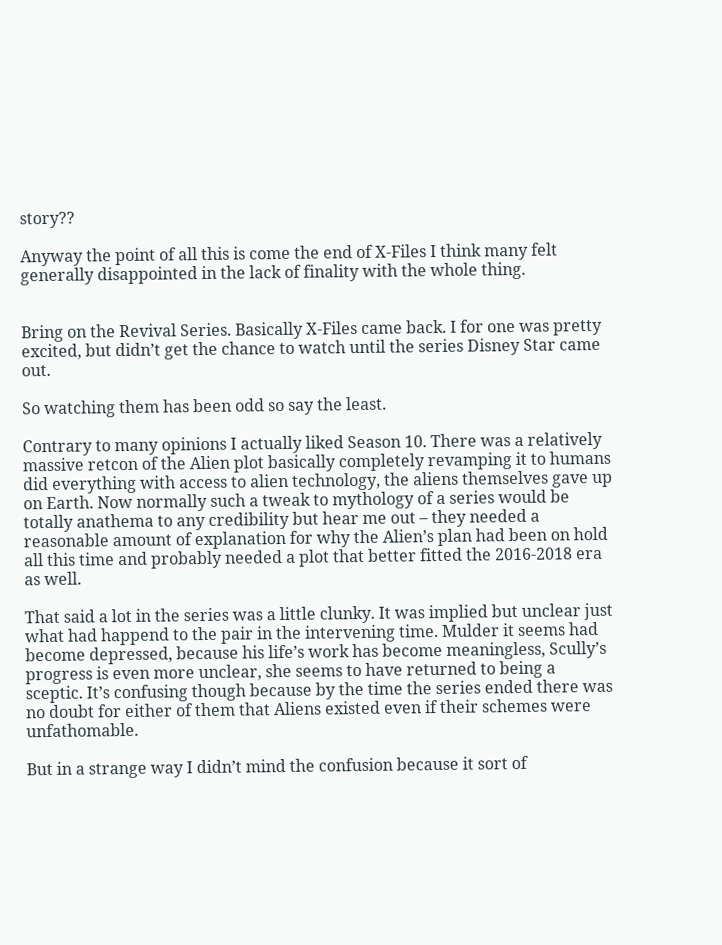story??

Anyway the point of all this is come the end of X-Files I think many felt generally disappointed in the lack of finality with the whole thing.


Bring on the Revival Series. Basically X-Files came back. I for one was pretty excited, but didn’t get the chance to watch until the series Disney Star came out.

So watching them has been odd so say the least.

Contrary to many opinions I actually liked Season 10. There was a relatively massive retcon of the Alien plot basically completely revamping it to humans did everything with access to alien technology, the aliens themselves gave up on Earth. Now normally such a tweak to mythology of a series would be totally anathema to any credibility but hear me out – they needed a reasonable amount of explanation for why the Alien’s plan had been on hold all this time and probably needed a plot that better fitted the 2016-2018 era as well.

That said a lot in the series was a little clunky. It was implied but unclear just what had happend to the pair in the intervening time. Mulder it seems had become depressed, because his life’s work has become meaningless, Scully’s progress is even more unclear, she seems to have returned to being a sceptic. It’s confusing though because by the time the series ended there was no doubt for either of them that Aliens existed even if their schemes were unfathomable.

But in a strange way I didn’t mind the confusion because it sort of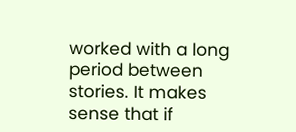worked with a long period between stories. It makes sense that if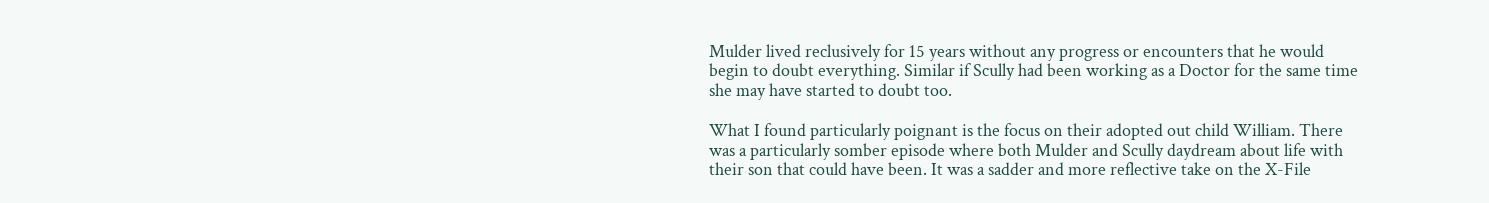Mulder lived reclusively for 15 years without any progress or encounters that he would begin to doubt everything. Similar if Scully had been working as a Doctor for the same time she may have started to doubt too.

What I found particularly poignant is the focus on their adopted out child William. There was a particularly somber episode where both Mulder and Scully daydream about life with their son that could have been. It was a sadder and more reflective take on the X-File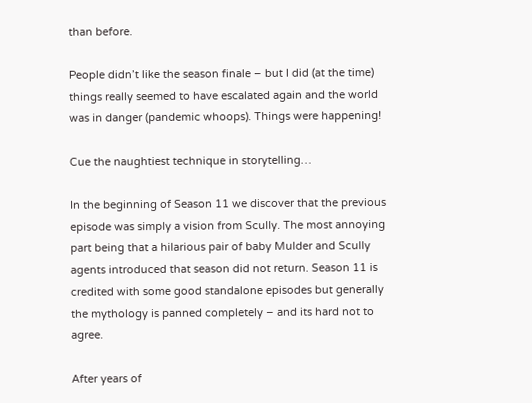than before.

People didn’t like the season finale – but I did (at the time) things really seemed to have escalated again and the world was in danger (pandemic whoops). Things were happening!

Cue the naughtiest technique in storytelling…

In the beginning of Season 11 we discover that the previous episode was simply a vision from Scully. The most annoying part being that a hilarious pair of baby Mulder and Scully agents introduced that season did not return. Season 11 is credited with some good standalone episodes but generally the mythology is panned completely – and its hard not to agree.

After years of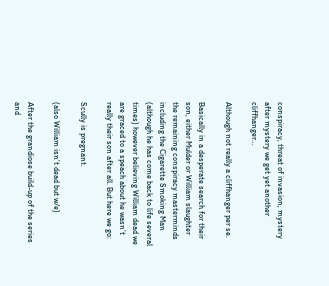conspiracy, threat of invasion, mystery after mystery we get yet another cliffhanger…

Although not really a cliffhanger per se.

Basically in a desperate search for their son, either Mulder or William slaughter the remaining conspiracy masterminds including the Cigarette Smoking Man (although he has come back to life several times) however believing William dead we are graced to a speach about he wasn’t really their son after all. But here we go:

Scully is pregnant.

(also William isn’t dead but w/e)

After the grandiose build-up of the series and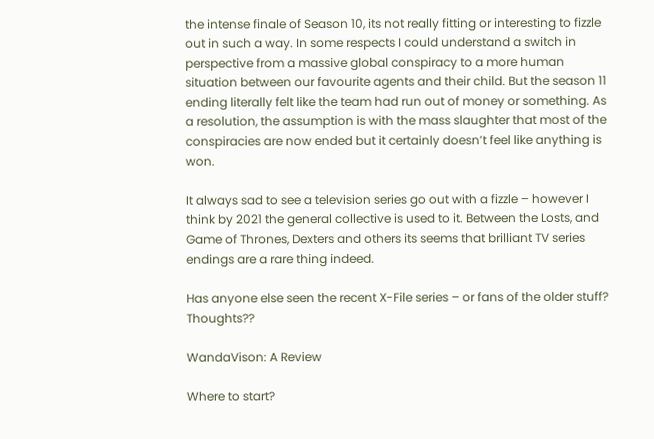the intense finale of Season 10, its not really fitting or interesting to fizzle out in such a way. In some respects I could understand a switch in perspective from a massive global conspiracy to a more human situation between our favourite agents and their child. But the season 11 ending literally felt like the team had run out of money or something. As a resolution, the assumption is with the mass slaughter that most of the conspiracies are now ended but it certainly doesn’t feel like anything is won.

It always sad to see a television series go out with a fizzle – however I think by 2021 the general collective is used to it. Between the Losts, and Game of Thrones, Dexters and others its seems that brilliant TV series endings are a rare thing indeed.

Has anyone else seen the recent X-File series – or fans of the older stuff? Thoughts??

WandaVison: A Review

Where to start?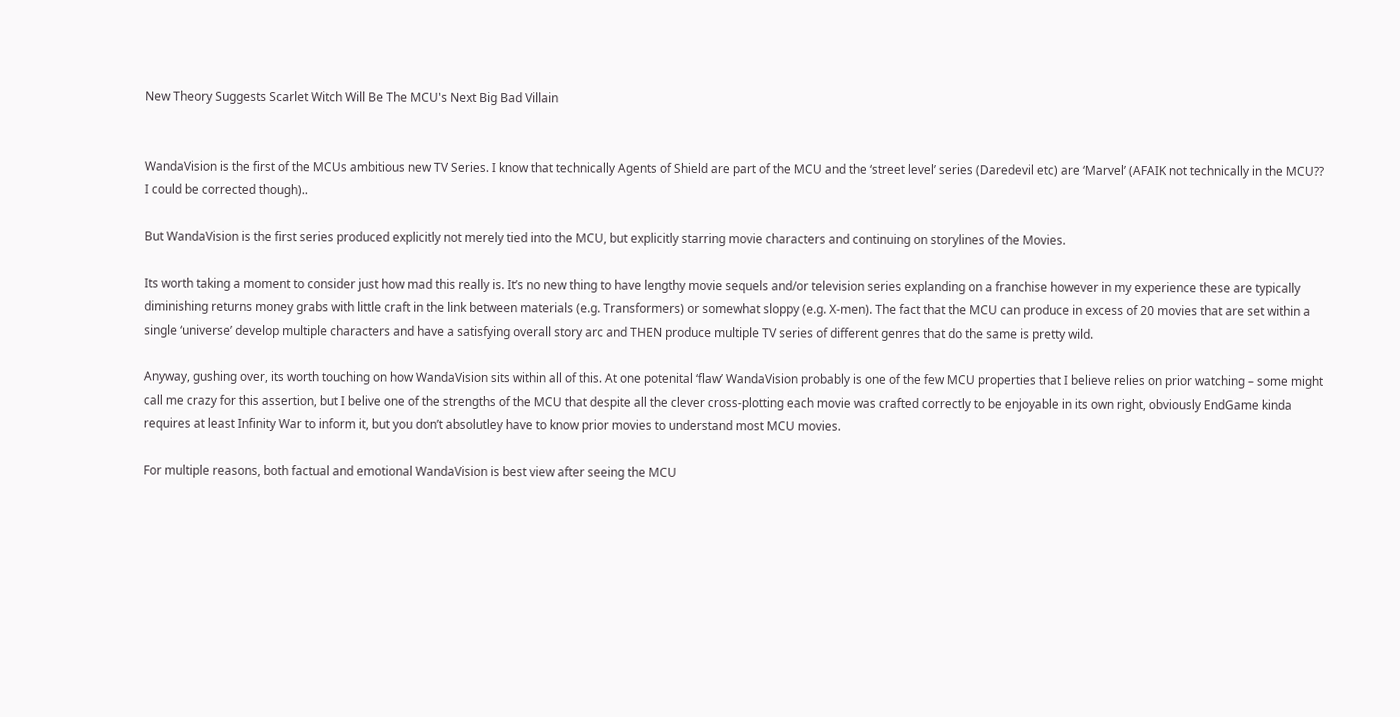New Theory Suggests Scarlet Witch Will Be The MCU's Next Big Bad Villain


WandaVision is the first of the MCUs ambitious new TV Series. I know that technically Agents of Shield are part of the MCU and the ‘street level’ series (Daredevil etc) are ‘Marvel’ (AFAIK not technically in the MCU?? I could be corrected though)..

But WandaVision is the first series produced explicitly not merely tied into the MCU, but explicitly starring movie characters and continuing on storylines of the Movies.

Its worth taking a moment to consider just how mad this really is. It’s no new thing to have lengthy movie sequels and/or television series explanding on a franchise however in my experience these are typically diminishing returns money grabs with little craft in the link between materials (e.g. Transformers) or somewhat sloppy (e.g. X-men). The fact that the MCU can produce in excess of 20 movies that are set within a single ‘universe’ develop multiple characters and have a satisfying overall story arc and THEN produce multiple TV series of different genres that do the same is pretty wild.

Anyway, gushing over, its worth touching on how WandaVision sits within all of this. At one potenital ‘flaw’ WandaVision probably is one of the few MCU properties that I believe relies on prior watching – some might call me crazy for this assertion, but I belive one of the strengths of the MCU that despite all the clever cross-plotting each movie was crafted correctly to be enjoyable in its own right, obviously EndGame kinda requires at least Infinity War to inform it, but you don’t absolutley have to know prior movies to understand most MCU movies.

For multiple reasons, both factual and emotional WandaVision is best view after seeing the MCU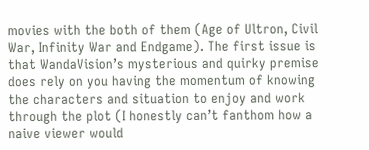movies with the both of them (Age of Ultron, Civil War, Infinity War and Endgame). The first issue is that WandaVision’s mysterious and quirky premise does rely on you having the momentum of knowing the characters and situation to enjoy and work through the plot (I honestly can’t fanthom how a naive viewer would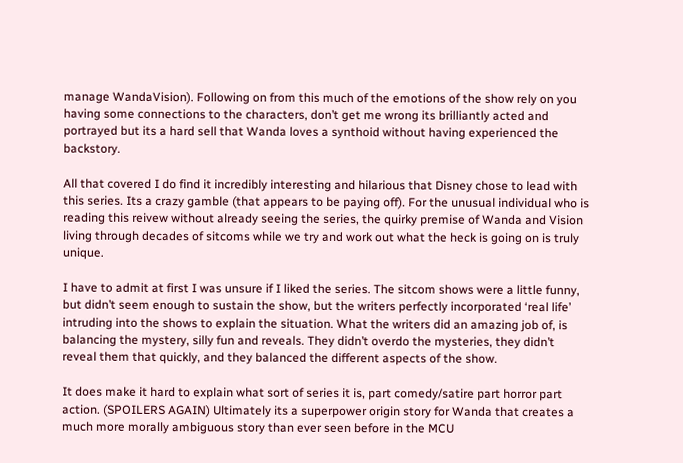manage WandaVision). Following on from this much of the emotions of the show rely on you having some connections to the characters, don’t get me wrong its brilliantly acted and portrayed but its a hard sell that Wanda loves a synthoid without having experienced the backstory.

All that covered I do find it incredibly interesting and hilarious that Disney chose to lead with this series. Its a crazy gamble (that appears to be paying off). For the unusual individual who is reading this reivew without already seeing the series, the quirky premise of Wanda and Vision living through decades of sitcoms while we try and work out what the heck is going on is truly unique.

I have to admit at first I was unsure if I liked the series. The sitcom shows were a little funny, but didn’t seem enough to sustain the show, but the writers perfectly incorporated ‘real life’ intruding into the shows to explain the situation. What the writers did an amazing job of, is balancing the mystery, silly fun and reveals. They didn’t overdo the mysteries, they didn’t reveal them that quickly, and they balanced the different aspects of the show.

It does make it hard to explain what sort of series it is, part comedy/satire part horror part action. (SPOILERS AGAIN) Ultimately its a superpower origin story for Wanda that creates a much more morally ambiguous story than ever seen before in the MCU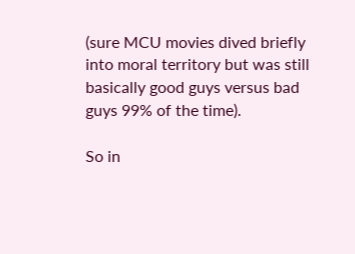(sure MCU movies dived briefly into moral territory but was still basically good guys versus bad guys 99% of the time).

So in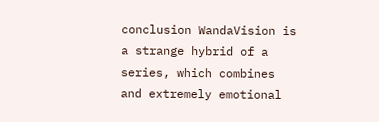conclusion WandaVision is a strange hybrid of a series, which combines and extremely emotional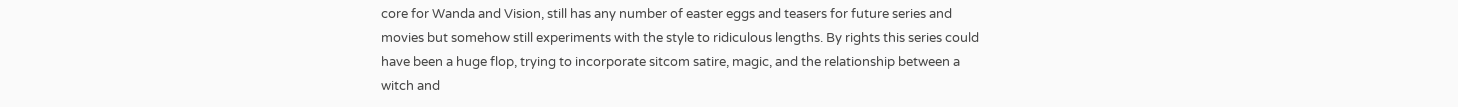core for Wanda and Vision, still has any number of easter eggs and teasers for future series and movies but somehow still experiments with the style to ridiculous lengths. By rights this series could have been a huge flop, trying to incorporate sitcom satire, magic, and the relationship between a witch and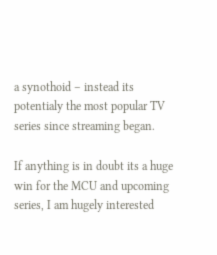a synothoid – instead its potentialy the most popular TV series since streaming began.

If anything is in doubt its a huge win for the MCU and upcoming series, I am hugely interested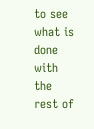to see what is done with the rest of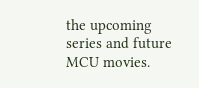the upcoming series and future MCU movies.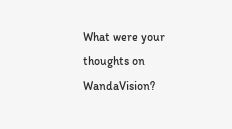What were your thoughts on WandaVision?